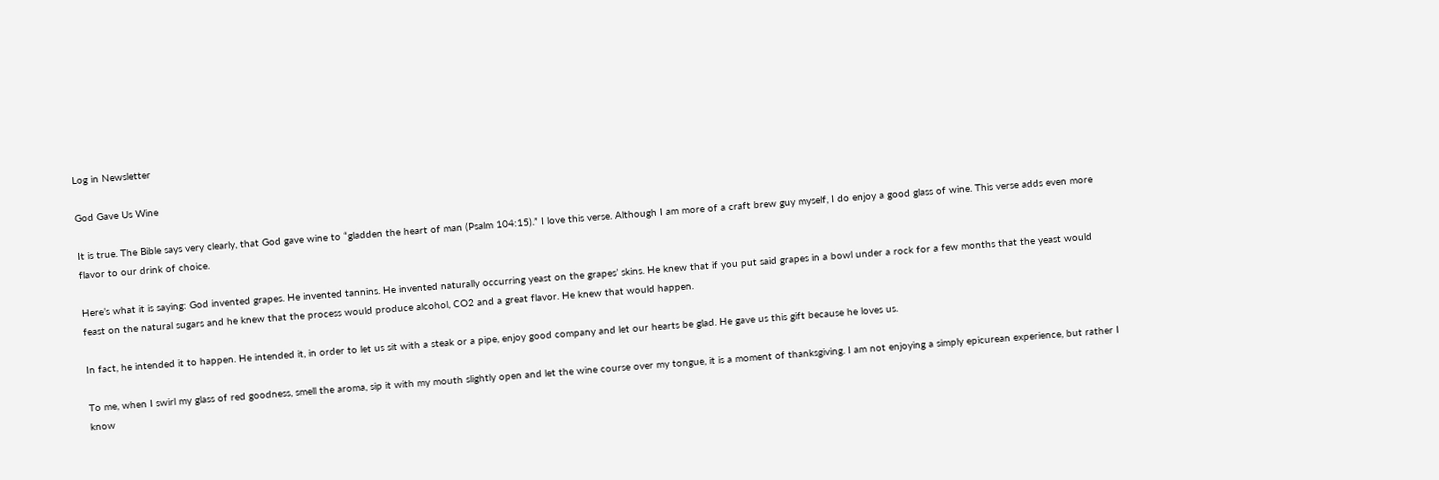Log in Newsletter

God Gave Us Wine

It is true. The Bible says very clearly, that God gave wine to “gladden the heart of man (Psalm 104:15).” I love this verse. Although I am more of a craft brew guy myself, I do enjoy a good glass of wine. This verse adds even more flavor to our drink of choice.

Here’s what it is saying: God invented grapes. He invented tannins. He invented naturally occurring yeast on the grapes’ skins. He knew that if you put said grapes in a bowl under a rock for a few months that the yeast would feast on the natural sugars and he knew that the process would produce alcohol, CO2 and a great flavor. He knew that would happen.

In fact, he intended it to happen. He intended it, in order to let us sit with a steak or a pipe, enjoy good company and let our hearts be glad. He gave us this gift because he loves us.

To me, when I swirl my glass of red goodness, smell the aroma, sip it with my mouth slightly open and let the wine course over my tongue, it is a moment of thanksgiving. I am not enjoying a simply epicurean experience, but rather I know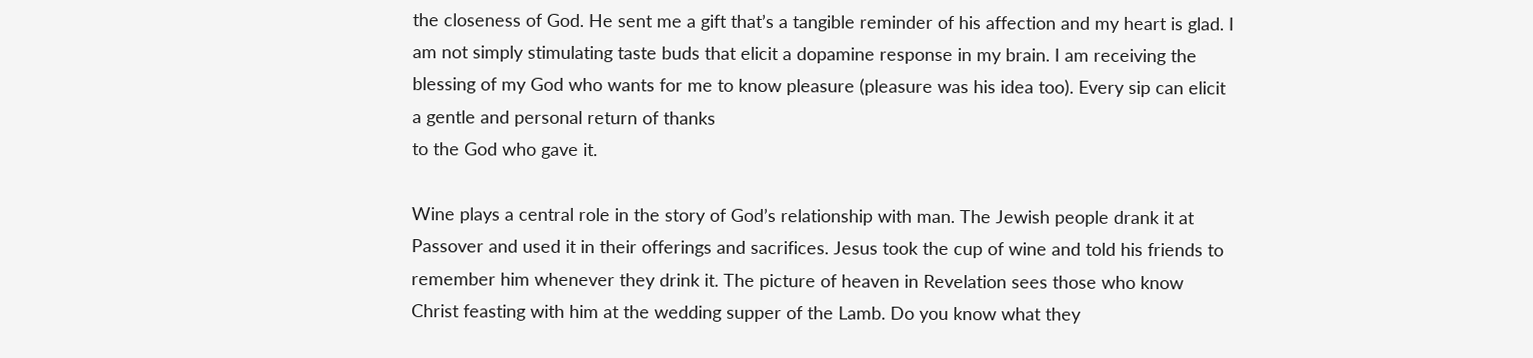the closeness of God. He sent me a gift that’s a tangible reminder of his affection and my heart is glad. I am not simply stimulating taste buds that elicit a dopamine response in my brain. I am receiving the blessing of my God who wants for me to know pleasure (pleasure was his idea too). Every sip can elicit a gentle and personal return of thanks
to the God who gave it.

Wine plays a central role in the story of God’s relationship with man. The Jewish people drank it at
Passover and used it in their offerings and sacrifices. Jesus took the cup of wine and told his friends to remember him whenever they drink it. The picture of heaven in Revelation sees those who know Christ feasting with him at the wedding supper of the Lamb. Do you know what they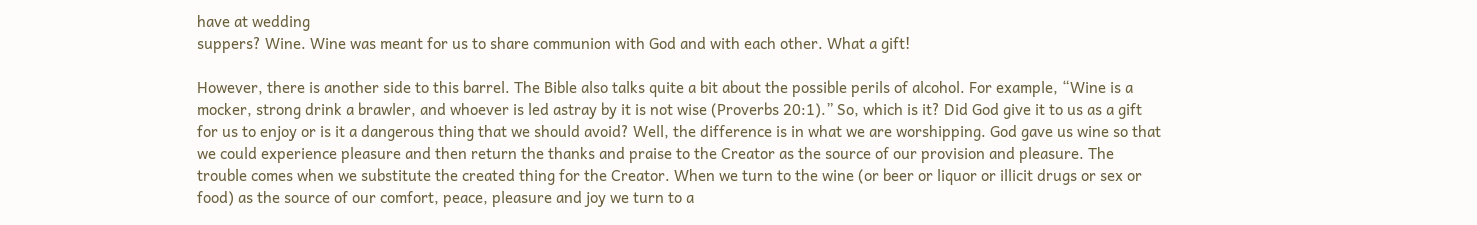have at wedding
suppers? Wine. Wine was meant for us to share communion with God and with each other. What a gift!

However, there is another side to this barrel. The Bible also talks quite a bit about the possible perils of alcohol. For example, “Wine is a mocker, strong drink a brawler, and whoever is led astray by it is not wise (Proverbs 20:1).” So, which is it? Did God give it to us as a gift for us to enjoy or is it a dangerous thing that we should avoid? Well, the difference is in what we are worshipping. God gave us wine so that we could experience pleasure and then return the thanks and praise to the Creator as the source of our provision and pleasure. The trouble comes when we substitute the created thing for the Creator. When we turn to the wine (or beer or liquor or illicit drugs or sex or
food) as the source of our comfort, peace, pleasure and joy we turn to a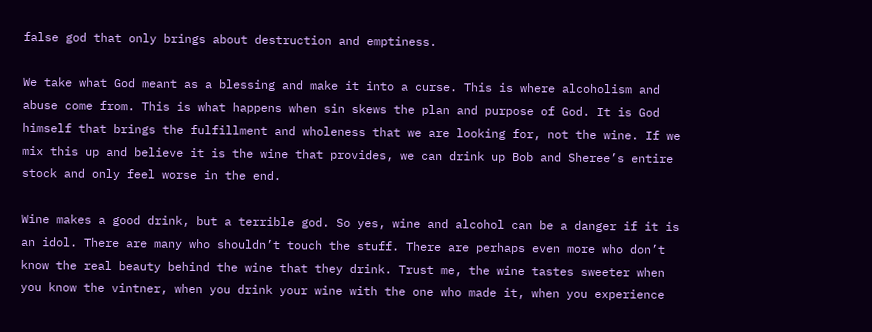false god that only brings about destruction and emptiness.

We take what God meant as a blessing and make it into a curse. This is where alcoholism and abuse come from. This is what happens when sin skews the plan and purpose of God. It is God himself that brings the fulfillment and wholeness that we are looking for, not the wine. If we mix this up and believe it is the wine that provides, we can drink up Bob and Sheree’s entire stock and only feel worse in the end.

Wine makes a good drink, but a terrible god. So yes, wine and alcohol can be a danger if it is an idol. There are many who shouldn’t touch the stuff. There are perhaps even more who don’t know the real beauty behind the wine that they drink. Trust me, the wine tastes sweeter when you know the vintner, when you drink your wine with the one who made it, when you experience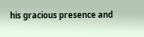his gracious presence and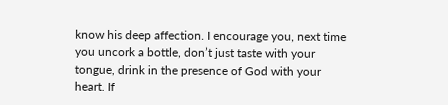know his deep affection. I encourage you, next time you uncork a bottle, don’t just taste with your tongue, drink in the presence of God with your heart. If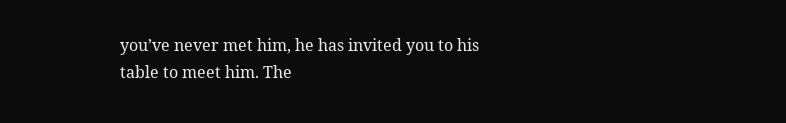you’ve never met him, he has invited you to his table to meet him. The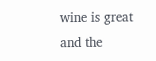wine is great and the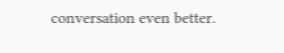conversation even better.